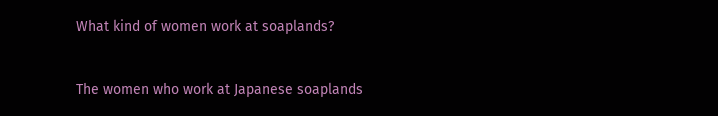What kind of women work at soaplands?


The women who work at Japanese soaplands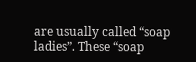are usually called “soap ladies”. These “soap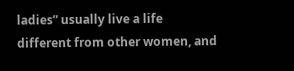ladies” usually live a life different from other women, and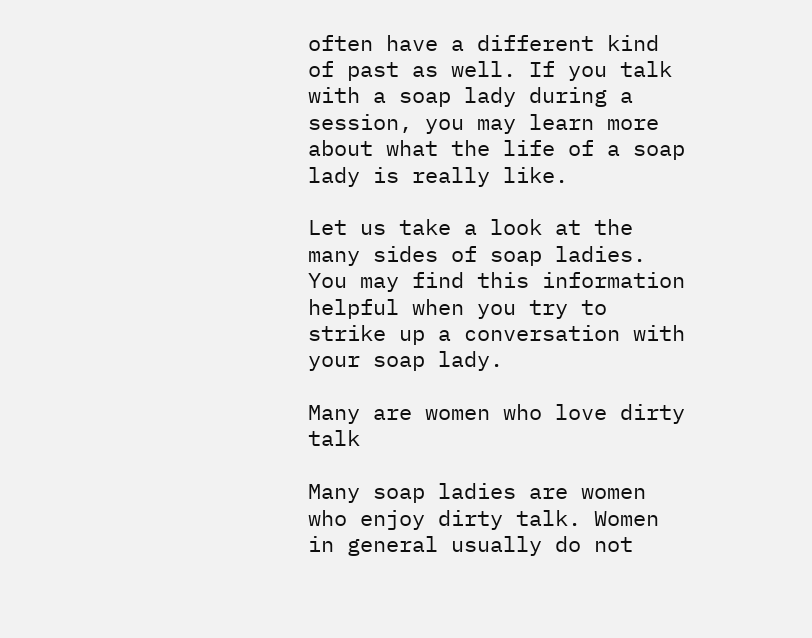often have a different kind of past as well. If you talk with a soap lady during a session, you may learn more about what the life of a soap lady is really like.

Let us take a look at the many sides of soap ladies. You may find this information helpful when you try to strike up a conversation with your soap lady.

Many are women who love dirty talk

Many soap ladies are women who enjoy dirty talk. Women in general usually do not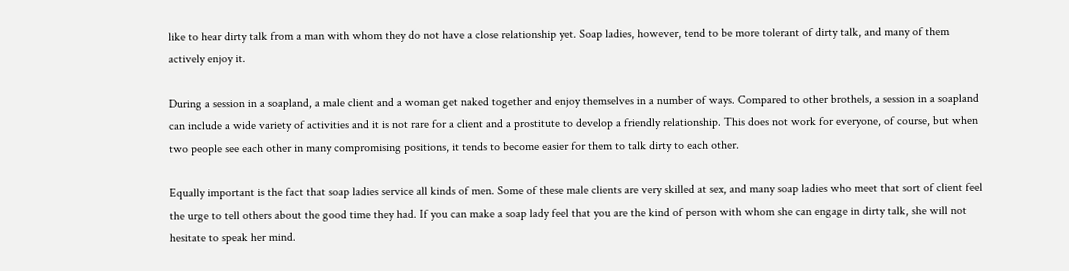like to hear dirty talk from a man with whom they do not have a close relationship yet. Soap ladies, however, tend to be more tolerant of dirty talk, and many of them actively enjoy it.

During a session in a soapland, a male client and a woman get naked together and enjoy themselves in a number of ways. Compared to other brothels, a session in a soapland can include a wide variety of activities and it is not rare for a client and a prostitute to develop a friendly relationship. This does not work for everyone, of course, but when two people see each other in many compromising positions, it tends to become easier for them to talk dirty to each other.

Equally important is the fact that soap ladies service all kinds of men. Some of these male clients are very skilled at sex, and many soap ladies who meet that sort of client feel the urge to tell others about the good time they had. If you can make a soap lady feel that you are the kind of person with whom she can engage in dirty talk, she will not hesitate to speak her mind.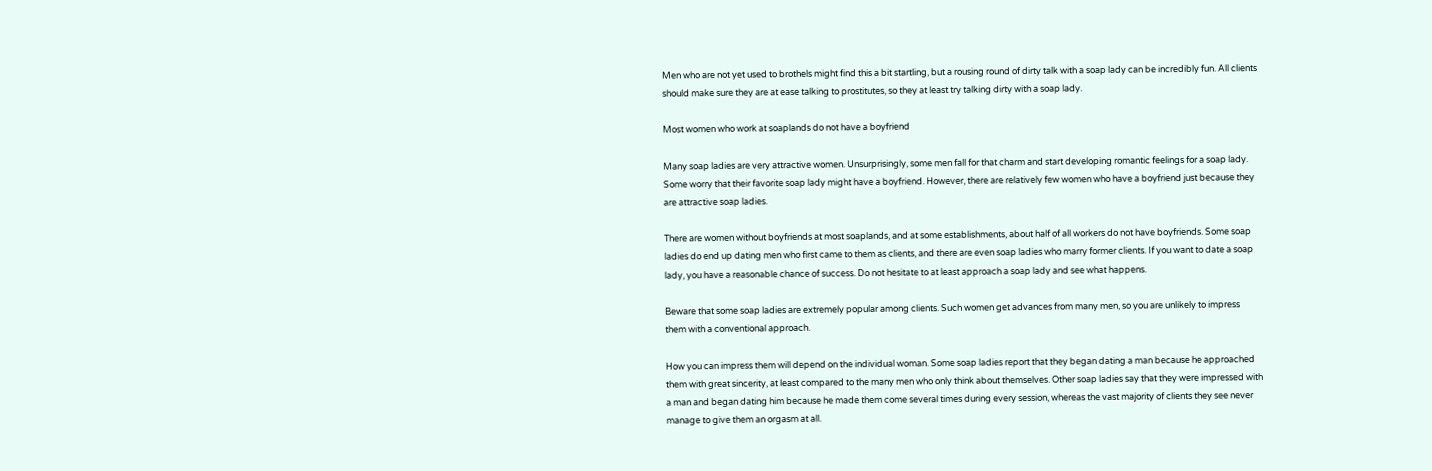Men who are not yet used to brothels might find this a bit startling, but a rousing round of dirty talk with a soap lady can be incredibly fun. All clients should make sure they are at ease talking to prostitutes, so they at least try talking dirty with a soap lady.

Most women who work at soaplands do not have a boyfriend

Many soap ladies are very attractive women. Unsurprisingly, some men fall for that charm and start developing romantic feelings for a soap lady. Some worry that their favorite soap lady might have a boyfriend. However, there are relatively few women who have a boyfriend just because they are attractive soap ladies.

There are women without boyfriends at most soaplands, and at some establishments, about half of all workers do not have boyfriends. Some soap ladies do end up dating men who first came to them as clients, and there are even soap ladies who marry former clients. If you want to date a soap lady, you have a reasonable chance of success. Do not hesitate to at least approach a soap lady and see what happens.

Beware that some soap ladies are extremely popular among clients. Such women get advances from many men, so you are unlikely to impress them with a conventional approach.

How you can impress them will depend on the individual woman. Some soap ladies report that they began dating a man because he approached them with great sincerity, at least compared to the many men who only think about themselves. Other soap ladies say that they were impressed with a man and began dating him because he made them come several times during every session, whereas the vast majority of clients they see never manage to give them an orgasm at all.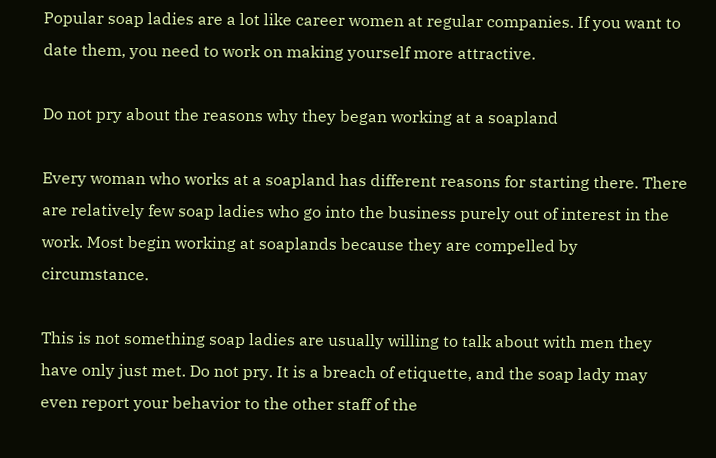Popular soap ladies are a lot like career women at regular companies. If you want to date them, you need to work on making yourself more attractive.

Do not pry about the reasons why they began working at a soapland

Every woman who works at a soapland has different reasons for starting there. There are relatively few soap ladies who go into the business purely out of interest in the work. Most begin working at soaplands because they are compelled by circumstance.

This is not something soap ladies are usually willing to talk about with men they have only just met. Do not pry. It is a breach of etiquette, and the soap lady may even report your behavior to the other staff of the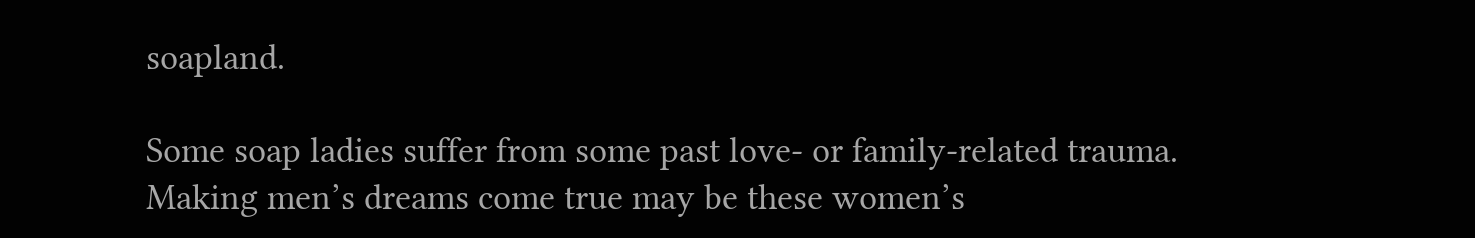soapland.

Some soap ladies suffer from some past love- or family-related trauma. Making men’s dreams come true may be these women’s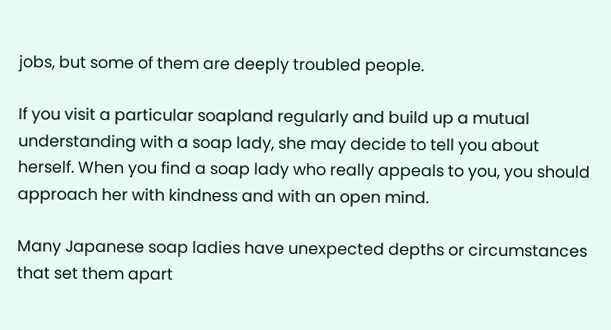jobs, but some of them are deeply troubled people.

If you visit a particular soapland regularly and build up a mutual understanding with a soap lady, she may decide to tell you about herself. When you find a soap lady who really appeals to you, you should approach her with kindness and with an open mind.

Many Japanese soap ladies have unexpected depths or circumstances that set them apart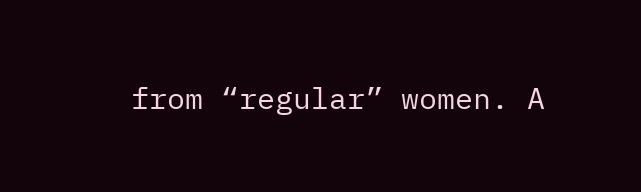from “regular” women. A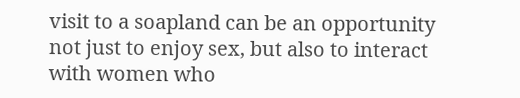visit to a soapland can be an opportunity not just to enjoy sex, but also to interact with women who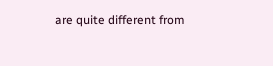are quite different from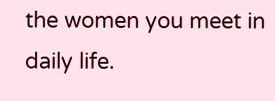the women you meet in daily life.